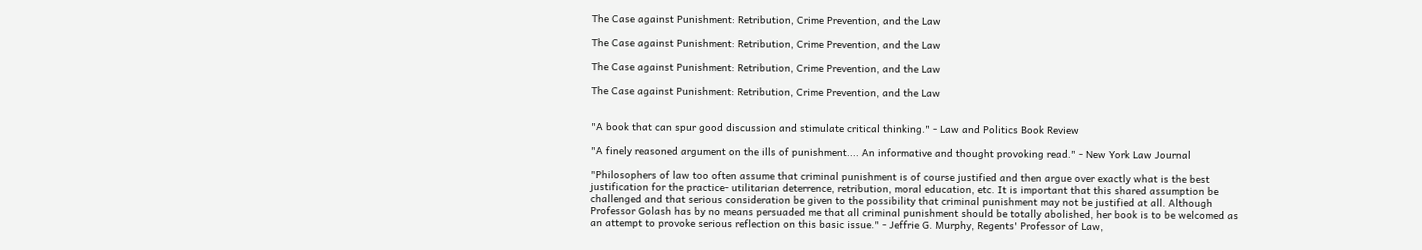The Case against Punishment: Retribution, Crime Prevention, and the Law

The Case against Punishment: Retribution, Crime Prevention, and the Law

The Case against Punishment: Retribution, Crime Prevention, and the Law

The Case against Punishment: Retribution, Crime Prevention, and the Law


"A book that can spur good discussion and stimulate critical thinking." - Law and Politics Book Review

"A finely reasoned argument on the ills of punishment.... An informative and thought provoking read." - New York Law Journal

"Philosophers of law too often assume that criminal punishment is of course justified and then argue over exactly what is the best justification for the practice- utilitarian deterrence, retribution, moral education, etc. It is important that this shared assumption be challenged and that serious consideration be given to the possibility that criminal punishment may not be justified at all. Although Professor Golash has by no means persuaded me that all criminal punishment should be totally abolished, her book is to be welcomed as an attempt to provoke serious reflection on this basic issue." - Jeffrie G. Murphy, Regents' Professor of Law,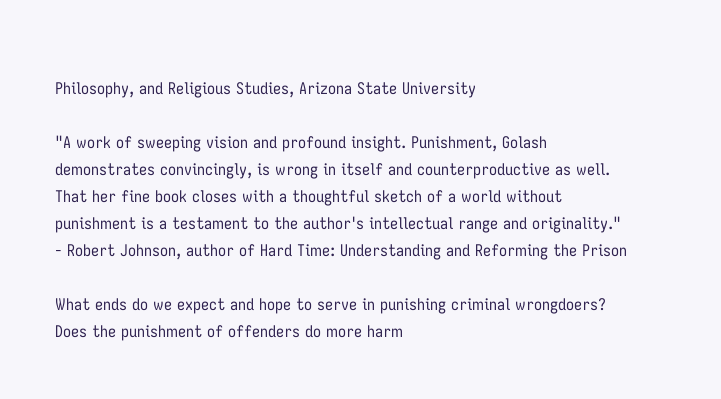Philosophy, and Religious Studies, Arizona State University

"A work of sweeping vision and profound insight. Punishment, Golash demonstrates convincingly, is wrong in itself and counterproductive as well. That her fine book closes with a thoughtful sketch of a world without punishment is a testament to the author's intellectual range and originality." - Robert Johnson, author of Hard Time: Understanding and Reforming the Prison

What ends do we expect and hope to serve in punishing criminal wrongdoers? Does the punishment of offenders do more harm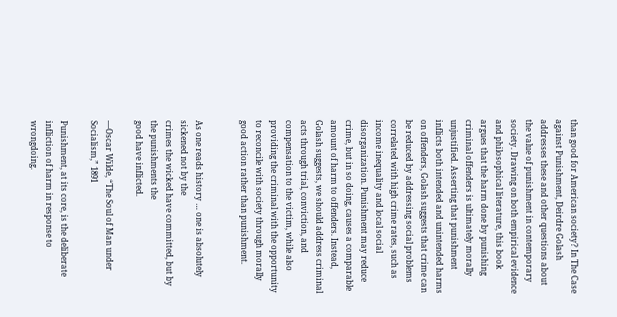than good for American society? In The Case against Punishment, Deirdre Golash addresses these and other questions about the value of punishment in contemporary society. Drawing on both empirical evidence and philosophical literature, this book argues that the harm done by punishing criminal offenders is ultimately morally unjustified. Asserting that punishment inflicts both intended and unintended harms on offenders, Golash suggests that crime can be reduced by addressing social problems correlated with high crime rates, such as income inequality and local social disorganization. Punishment may reduce crime, but in so doing, causes a comparable amount of harm to offenders. Instead, Golash suggests, we should address criminal acts through trial, conviction, and compensation to the victim, while also providing the criminal with the opportunity to reconcile with society through morally good action rather than punishment.


As one reads history … one is absolutely sickened not by the
crimes the wicked have committed, but by the punishments the
good have inflicted.

—Oscar Wilde, “The Soul of Man under Socialism,” 1891

Punishment, at its core, is the deliberate infliction of harm in response to wrongdoing.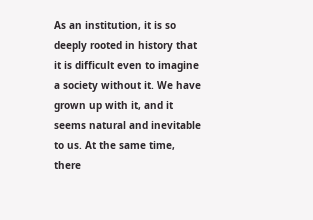As an institution, it is so deeply rooted in history that it is difficult even to imagine a society without it. We have grown up with it, and it seems natural and inevitable to us. At the same time, there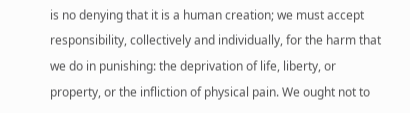is no denying that it is a human creation; we must accept responsibility, collectively and individually, for the harm that we do in punishing: the deprivation of life, liberty, or property, or the infliction of physical pain. We ought not to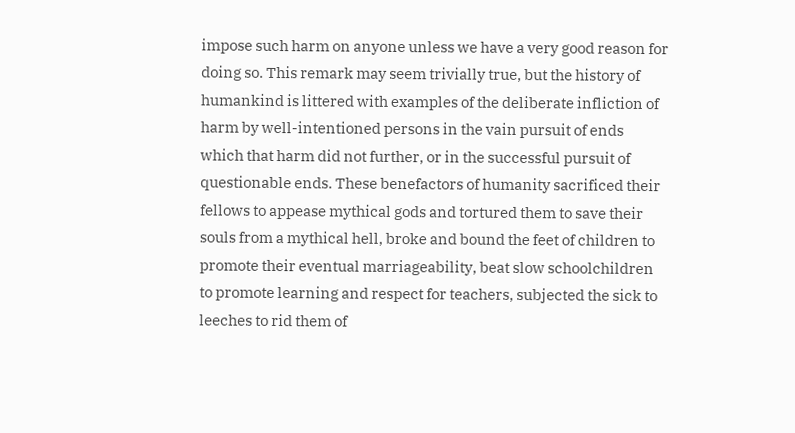impose such harm on anyone unless we have a very good reason for doing so. This remark may seem trivially true, but the history of humankind is littered with examples of the deliberate infliction of harm by well-intentioned persons in the vain pursuit of ends which that harm did not further, or in the successful pursuit of questionable ends. These benefactors of humanity sacrificed their fellows to appease mythical gods and tortured them to save their souls from a mythical hell, broke and bound the feet of children to promote their eventual marriageability, beat slow schoolchildren to promote learning and respect for teachers, subjected the sick to leeches to rid them of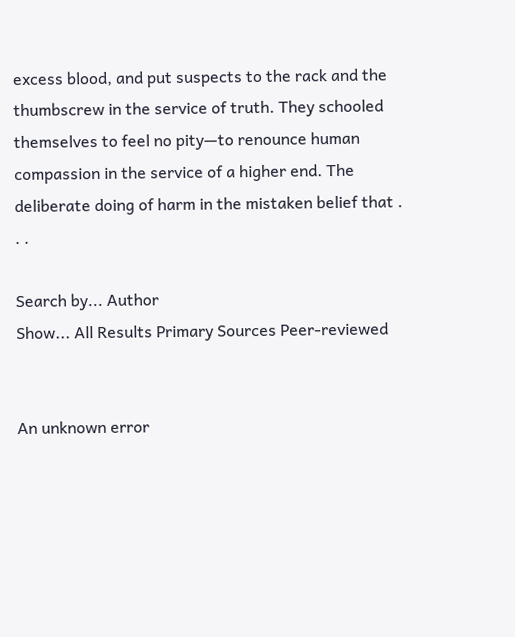excess blood, and put suspects to the rack and the thumbscrew in the service of truth. They schooled themselves to feel no pity—to renounce human compassion in the service of a higher end. The deliberate doing of harm in the mistaken belief that . . .

Search by... Author
Show... All Results Primary Sources Peer-reviewed


An unknown error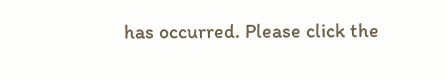has occurred. Please click the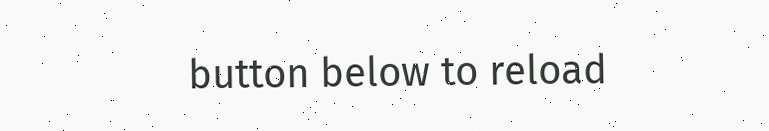button below to reload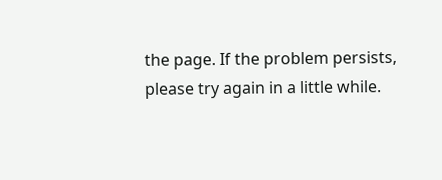the page. If the problem persists, please try again in a little while.